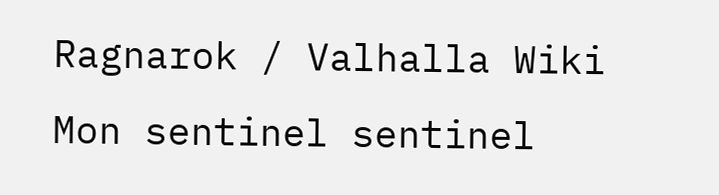Ragnarok / Valhalla Wiki
Mon sentinel sentinel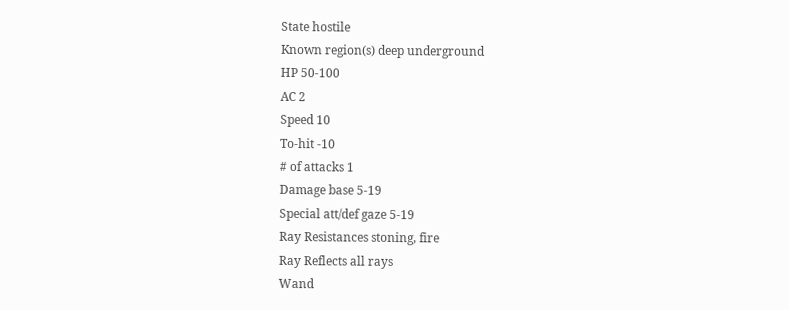State hostile
Known region(s) deep underground
HP 50-100
AC 2
Speed 10
To-hit -10
# of attacks 1
Damage base 5-19
Special att/def gaze 5-19
Ray Resistances stoning, fire
Ray Reflects all rays
Wand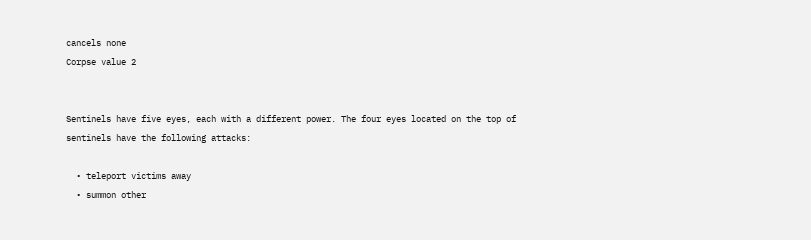cancels none
Corpse value 2


Sentinels have five eyes, each with a different power. The four eyes located on the top of sentinels have the following attacks:

  • teleport victims away
  • summon other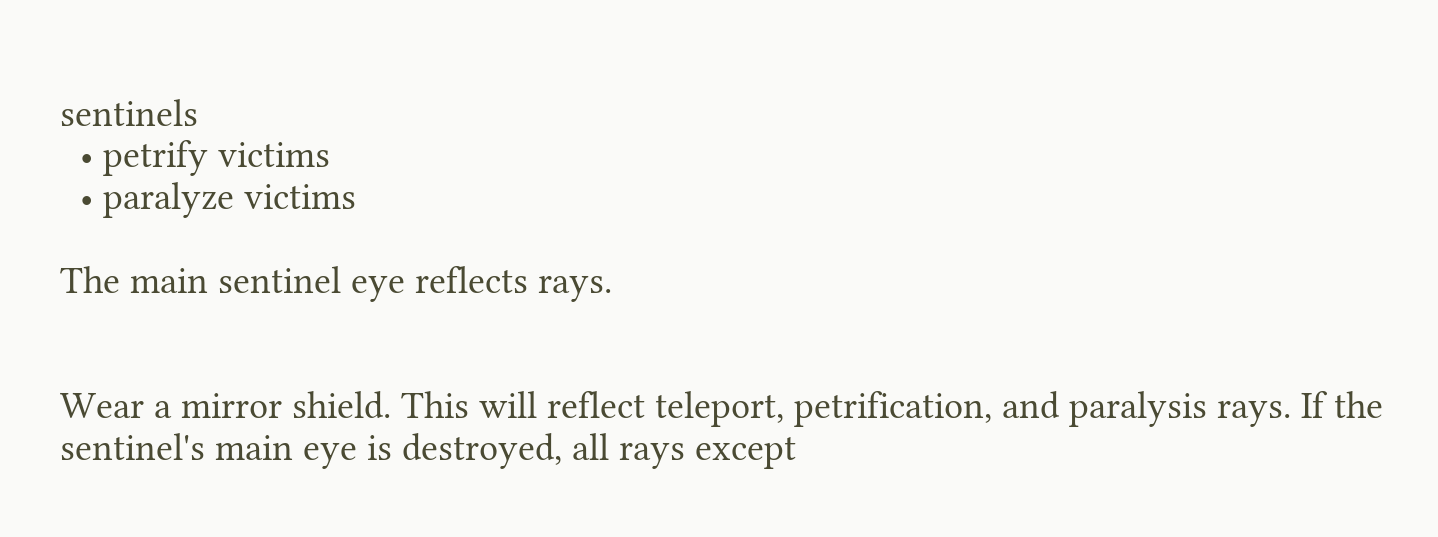sentinels
  • petrify victims
  • paralyze victims

The main sentinel eye reflects rays.


Wear a mirror shield. This will reflect teleport, petrification, and paralysis rays. If the sentinel's main eye is destroyed, all rays except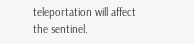teleportation will affect the sentinel.